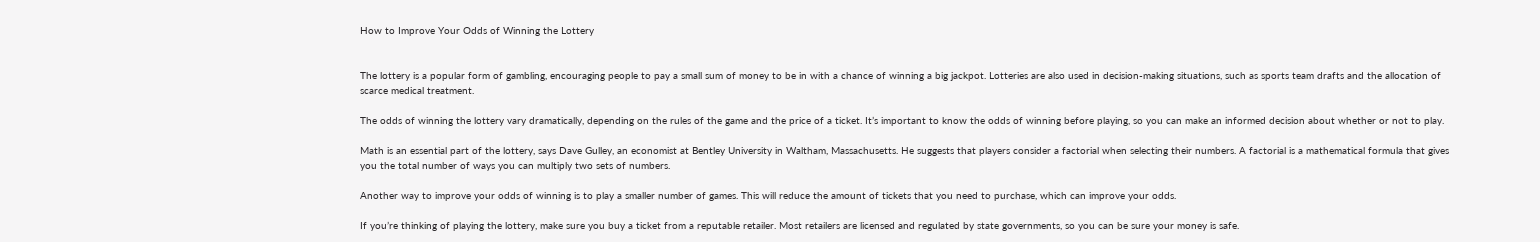How to Improve Your Odds of Winning the Lottery


The lottery is a popular form of gambling, encouraging people to pay a small sum of money to be in with a chance of winning a big jackpot. Lotteries are also used in decision-making situations, such as sports team drafts and the allocation of scarce medical treatment.

The odds of winning the lottery vary dramatically, depending on the rules of the game and the price of a ticket. It’s important to know the odds of winning before playing, so you can make an informed decision about whether or not to play.

Math is an essential part of the lottery, says Dave Gulley, an economist at Bentley University in Waltham, Massachusetts. He suggests that players consider a factorial when selecting their numbers. A factorial is a mathematical formula that gives you the total number of ways you can multiply two sets of numbers.

Another way to improve your odds of winning is to play a smaller number of games. This will reduce the amount of tickets that you need to purchase, which can improve your odds.

If you’re thinking of playing the lottery, make sure you buy a ticket from a reputable retailer. Most retailers are licensed and regulated by state governments, so you can be sure your money is safe.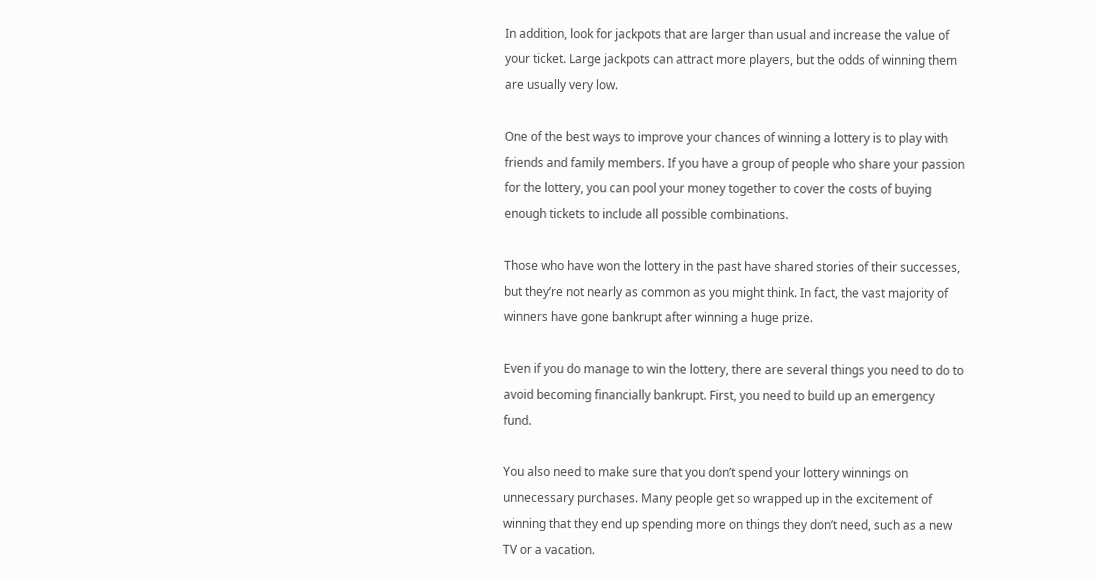In addition, look for jackpots that are larger than usual and increase the value of your ticket. Large jackpots can attract more players, but the odds of winning them are usually very low.

One of the best ways to improve your chances of winning a lottery is to play with friends and family members. If you have a group of people who share your passion for the lottery, you can pool your money together to cover the costs of buying enough tickets to include all possible combinations.

Those who have won the lottery in the past have shared stories of their successes, but they’re not nearly as common as you might think. In fact, the vast majority of winners have gone bankrupt after winning a huge prize.

Even if you do manage to win the lottery, there are several things you need to do to avoid becoming financially bankrupt. First, you need to build up an emergency fund.

You also need to make sure that you don’t spend your lottery winnings on unnecessary purchases. Many people get so wrapped up in the excitement of winning that they end up spending more on things they don’t need, such as a new TV or a vacation.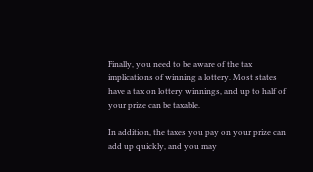Finally, you need to be aware of the tax implications of winning a lottery. Most states have a tax on lottery winnings, and up to half of your prize can be taxable.

In addition, the taxes you pay on your prize can add up quickly, and you may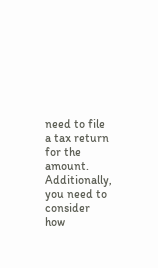need to file a tax return for the amount. Additionally, you need to consider how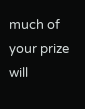much of your prize will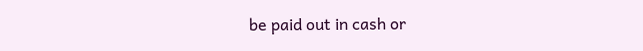be paid out in cash or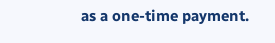as a one-time payment.